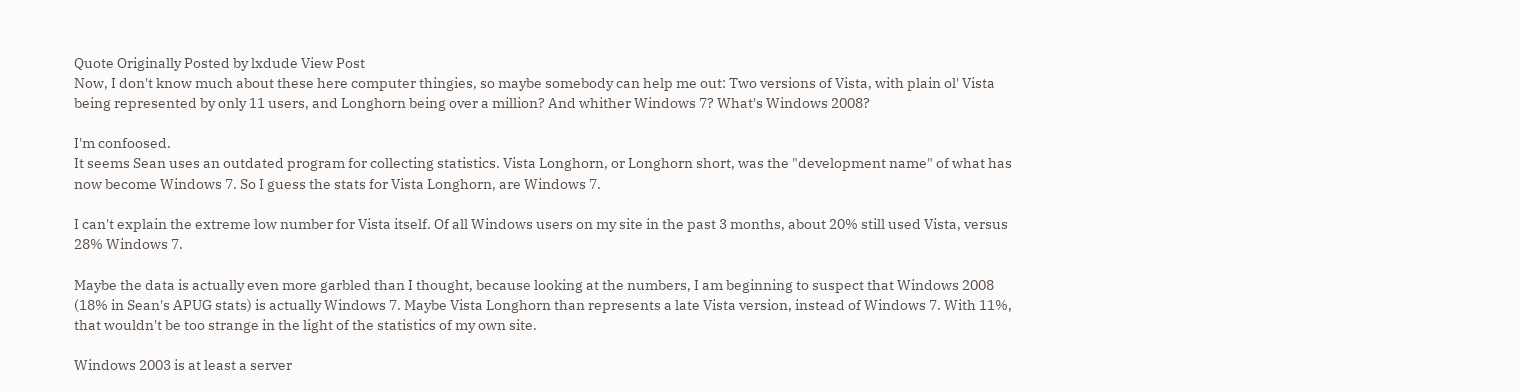Quote Originally Posted by lxdude View Post
Now, I don't know much about these here computer thingies, so maybe somebody can help me out: Two versions of Vista, with plain ol' Vista being represented by only 11 users, and Longhorn being over a million? And whither Windows 7? What's Windows 2008?

I'm confoosed.
It seems Sean uses an outdated program for collecting statistics. Vista Longhorn, or Longhorn short, was the "development name" of what has now become Windows 7. So I guess the stats for Vista Longhorn, are Windows 7.

I can't explain the extreme low number for Vista itself. Of all Windows users on my site in the past 3 months, about 20% still used Vista, versus 28% Windows 7.

Maybe the data is actually even more garbled than I thought, because looking at the numbers, I am beginning to suspect that Windows 2008 (18% in Sean's APUG stats) is actually Windows 7. Maybe Vista Longhorn than represents a late Vista version, instead of Windows 7. With 11%, that wouldn't be too strange in the light of the statistics of my own site.

Windows 2003 is at least a server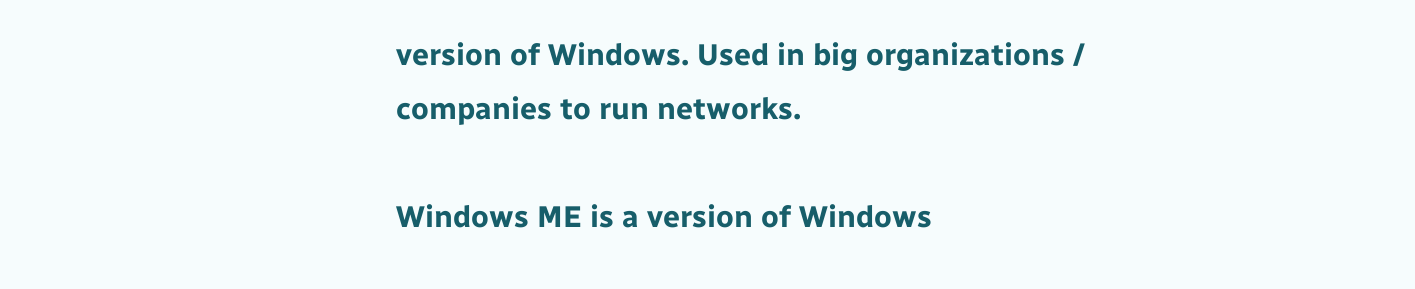version of Windows. Used in big organizations / companies to run networks.

Windows ME is a version of Windows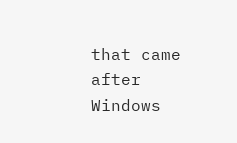that came after Windows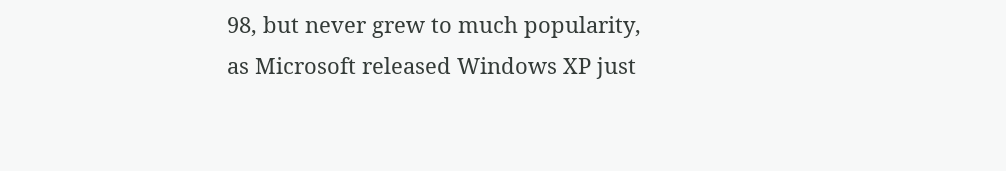98, but never grew to much popularity, as Microsoft released Windows XP just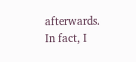afterwards. In fact, I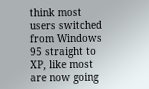think most users switched from Windows 95 straight to XP, like most are now going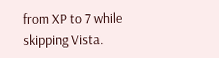from XP to 7 while skipping Vista.